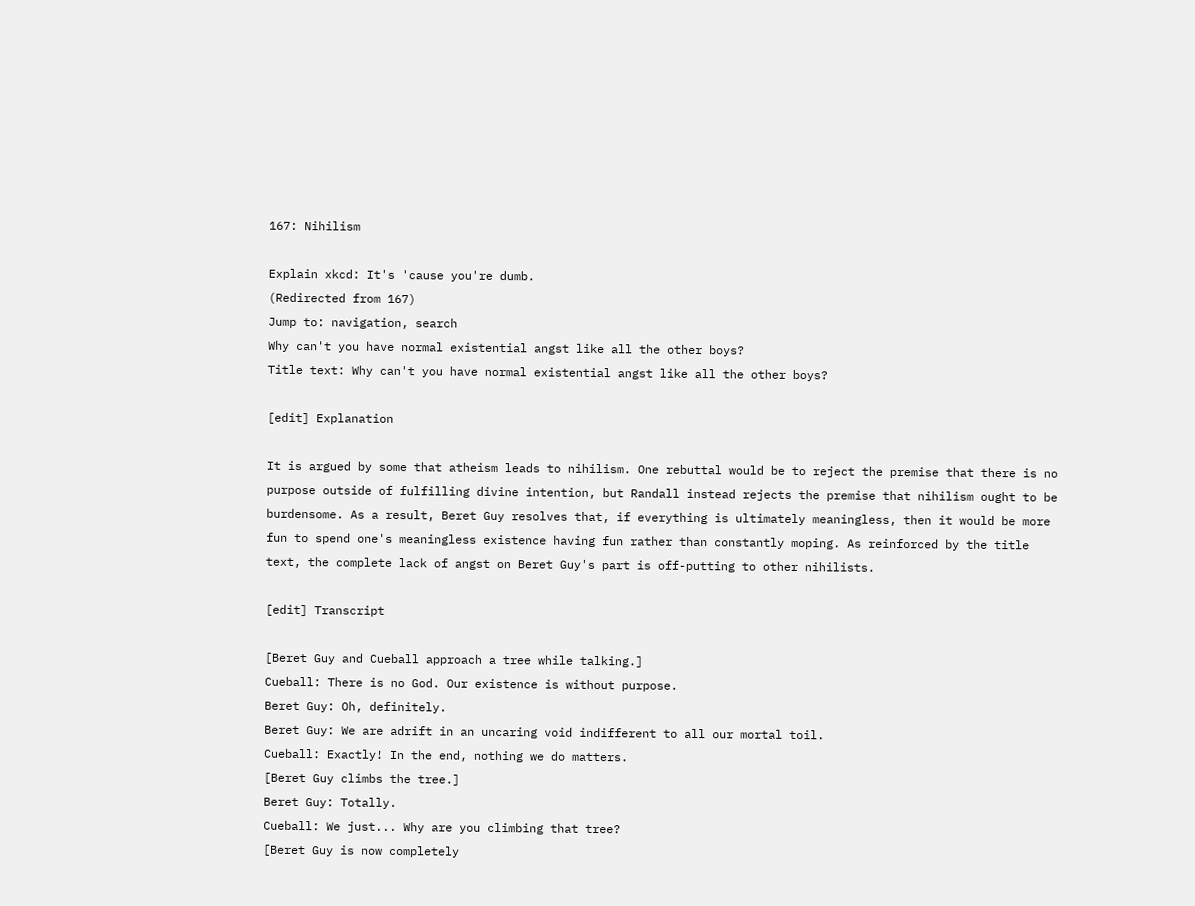167: Nihilism

Explain xkcd: It's 'cause you're dumb.
(Redirected from 167)
Jump to: navigation, search
Why can't you have normal existential angst like all the other boys?
Title text: Why can't you have normal existential angst like all the other boys?

[edit] Explanation

It is argued by some that atheism leads to nihilism. One rebuttal would be to reject the premise that there is no purpose outside of fulfilling divine intention, but Randall instead rejects the premise that nihilism ought to be burdensome. As a result, Beret Guy resolves that, if everything is ultimately meaningless, then it would be more fun to spend one's meaningless existence having fun rather than constantly moping. As reinforced by the title text, the complete lack of angst on Beret Guy's part is off-putting to other nihilists.

[edit] Transcript

[Beret Guy and Cueball approach a tree while talking.]
Cueball: There is no God. Our existence is without purpose.
Beret Guy: Oh, definitely.
Beret Guy: We are adrift in an uncaring void indifferent to all our mortal toil.
Cueball: Exactly! In the end, nothing we do matters.
[Beret Guy climbs the tree.]
Beret Guy: Totally.
Cueball: We just... Why are you climbing that tree?
[Beret Guy is now completely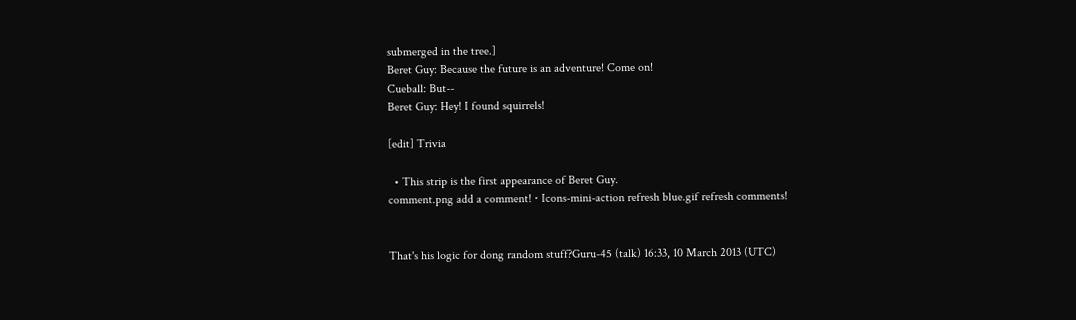submerged in the tree.]
Beret Guy: Because the future is an adventure! Come on!
Cueball: But--
Beret Guy: Hey! I found squirrels!

[edit] Trivia

  • This strip is the first appearance of Beret Guy.
comment.png add a comment! ⋅ Icons-mini-action refresh blue.gif refresh comments!


That's his logic for dong random stuff?Guru-45 (talk) 16:33, 10 March 2013 (UTC)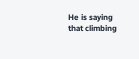He is saying that climbing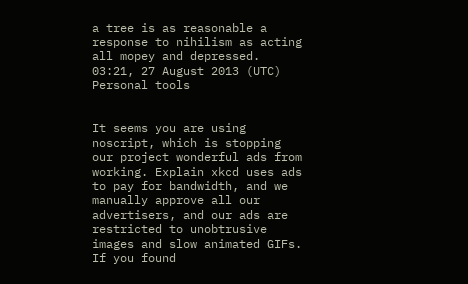a tree is as reasonable a response to nihilism as acting all mopey and depressed. 03:21, 27 August 2013 (UTC)
Personal tools


It seems you are using noscript, which is stopping our project wonderful ads from working. Explain xkcd uses ads to pay for bandwidth, and we manually approve all our advertisers, and our ads are restricted to unobtrusive images and slow animated GIFs. If you found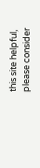this site helpful, please consider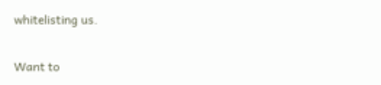whitelisting us.

Want to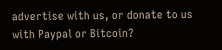advertise with us, or donate to us with Paypal or Bitcoin?